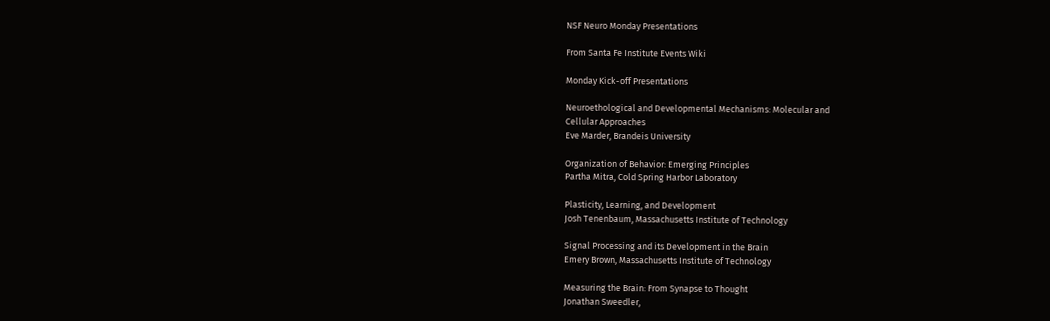NSF Neuro Monday Presentations

From Santa Fe Institute Events Wiki

Monday Kick-off Presentations

Neuroethological and Developmental Mechanisms: Molecular and
Cellular Approaches
Eve Marder, Brandeis University

Organization of Behavior: Emerging Principles
Partha Mitra, Cold Spring Harbor Laboratory

Plasticity, Learning, and Development
Josh Tenenbaum, Massachusetts Institute of Technology

Signal Processing and its Development in the Brain
Emery Brown, Massachusetts Institute of Technology

Measuring the Brain: From Synapse to Thought
Jonathan Sweedler,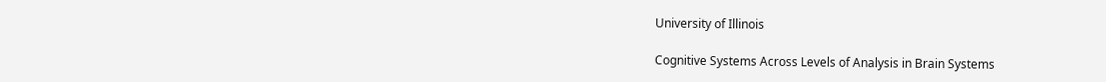University of Illinois

Cognitive Systems Across Levels of Analysis in Brain Systems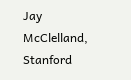Jay McClelland, Stanford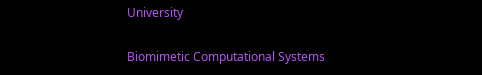University

Biomimetic Computational Systems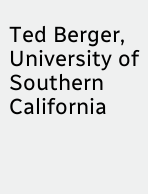Ted Berger, University of Southern California